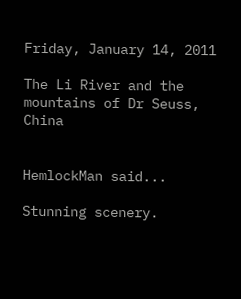Friday, January 14, 2011

The Li River and the mountains of Dr Seuss, China


HemlockMan said...

Stunning scenery.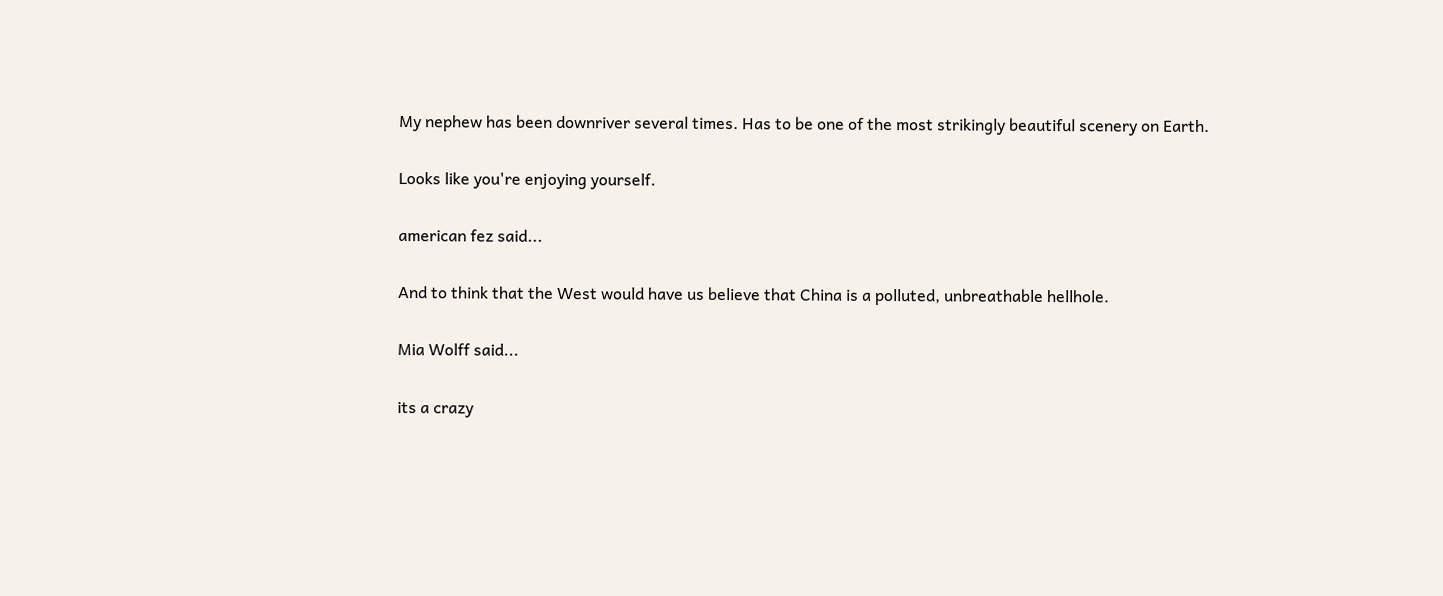My nephew has been downriver several times. Has to be one of the most strikingly beautiful scenery on Earth.

Looks like you're enjoying yourself.

american fez said...

And to think that the West would have us believe that China is a polluted, unbreathable hellhole.

Mia Wolff said...

its a crazy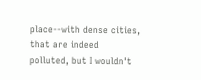place--with dense cities, that are indeed polluted, but I wouldn't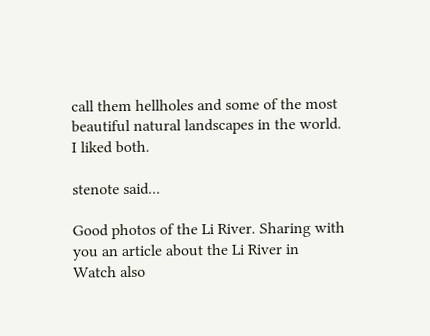call them hellholes and some of the most beautiful natural landscapes in the world.
I liked both.

stenote said...

Good photos of the Li River. Sharing with you an article about the Li River in
Watch also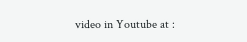video in Youtube at :